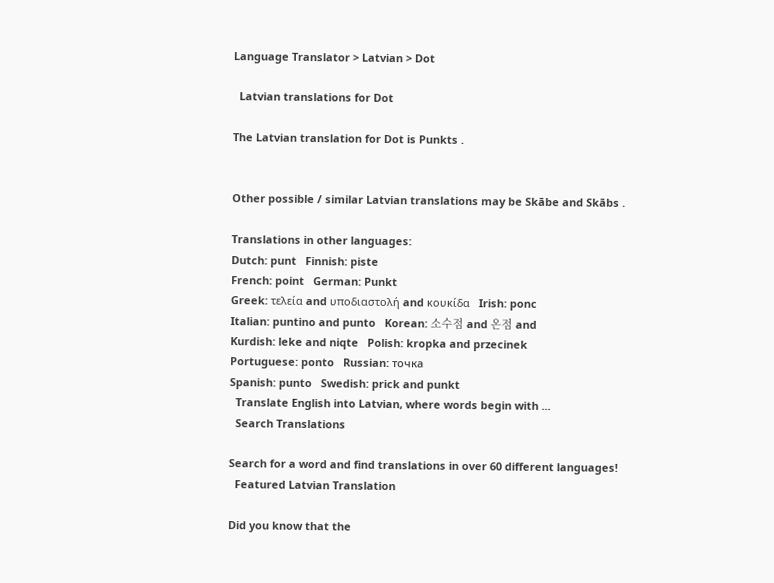Language Translator > Latvian > Dot

  Latvian translations for Dot

The Latvian translation for Dot is Punkts .


Other possible / similar Latvian translations may be Skābe and Skābs .

Translations in other languages:
Dutch: punt   Finnish: piste
French: point   German: Punkt
Greek: τελεία and υποδιαστολή and κουκίδα   Irish: ponc
Italian: puntino and punto   Korean: 소수점 and 온점 and
Kurdish: leke and niqte   Polish: kropka and przecinek
Portuguese: ponto   Russian: точка
Spanish: punto   Swedish: prick and punkt
  Translate English into Latvian, where words begin with ...
  Search Translations

Search for a word and find translations in over 60 different languages!
  Featured Latvian Translation

Did you know that the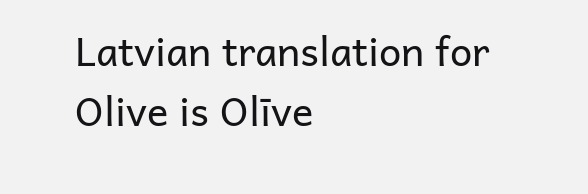Latvian translation for Olive is Olīve